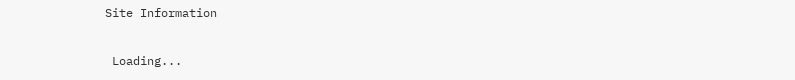Site Information

 Loading...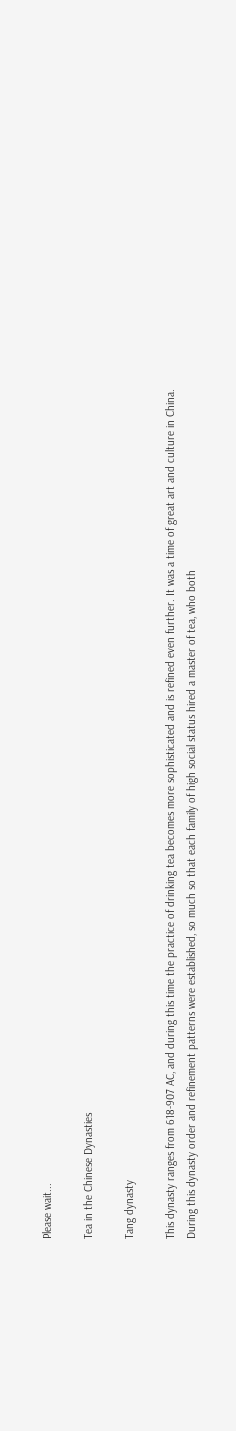Please wait...

Tea in the Chinese Dynasties

Tang dynasty

This dynasty ranges from 618-907 AC, and during this time the practice of drinking tea becomes more sophisticated and is refined even further. It was a time of great art and culture in China.
During this dynasty order and refinement patterns were established, so much so that each family of high social status hired a master of tea, who both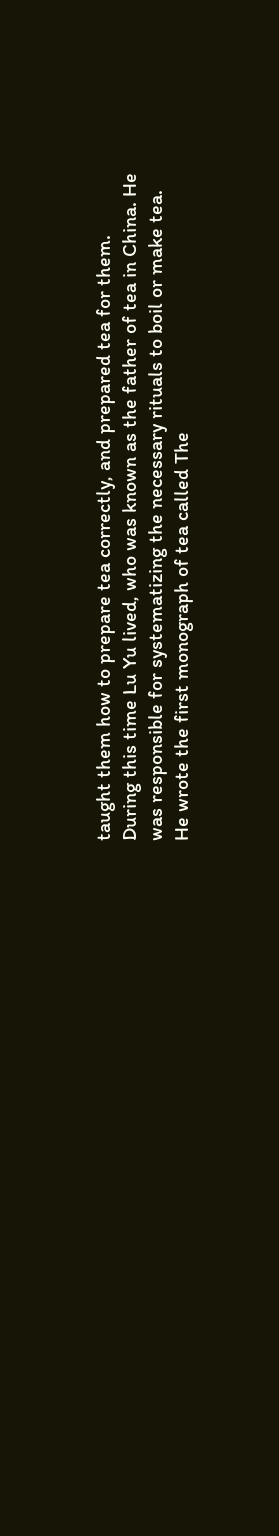taught them how to prepare tea correctly, and prepared tea for them.
During this time Lu Yu lived, who was known as the father of tea in China. He was responsible for systematizing the necessary rituals to boil or make tea.
He wrote the first monograph of tea called The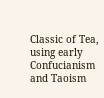Classic of Tea, using early Confucianism and Taoism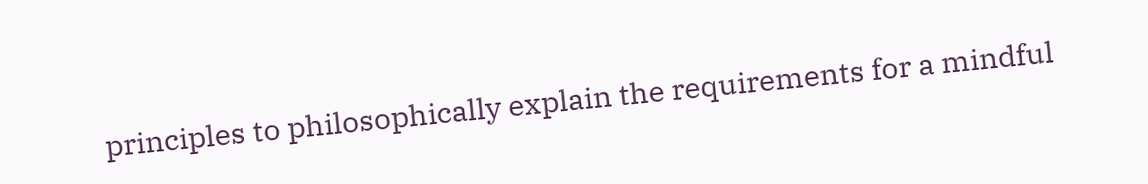principles to philosophically explain the requirements for a mindful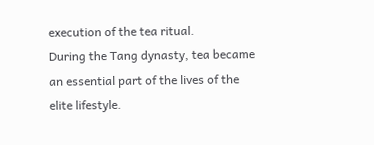execution of the tea ritual.
During the Tang dynasty, tea became an essential part of the lives of the elite lifestyle.